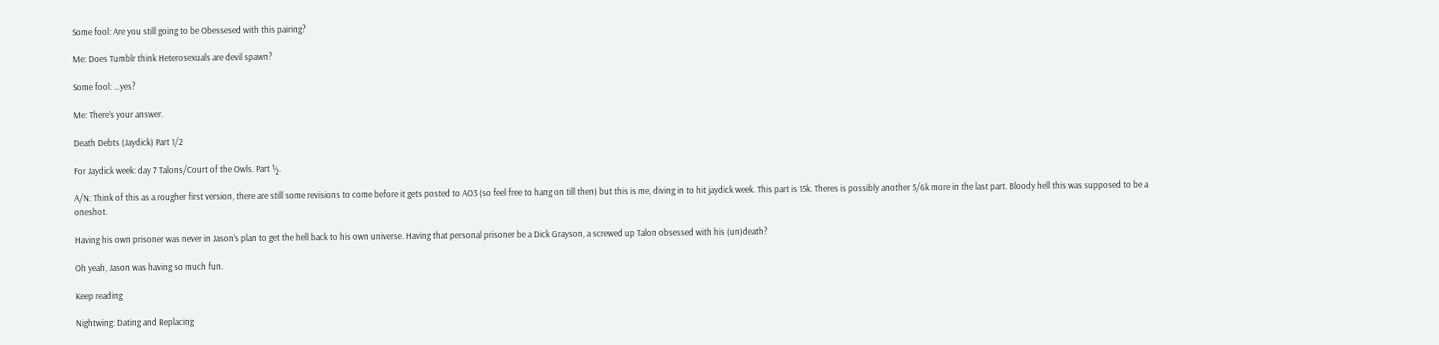Some fool: Are you still going to be Obessesed with this pairing?

Me: Does Tumblr think Heterosexuals are devil spawn?

Some fool: …yes?

Me: There’s your answer.

Death Debts (Jaydick) Part 1/2

For Jaydick week: day 7 Talons/Court of the Owls. Part ½.

A/N: Think of this as a rougher first version, there are still some revisions to come before it gets posted to AO3 (so feel free to hang on till then) but this is me, diving in to hit jaydick week. This part is 15k. Theres is possibly another 5/6k more in the last part. Bloody hell this was supposed to be a oneshot.

Having his own prisoner was never in Jason’s plan to get the hell back to his own universe. Having that personal prisoner be a Dick Grayson, a screwed up Talon obsessed with his (un)death?

Oh yeah, Jason was having so much fun.

Keep reading

Nightwing: Dating and Replacing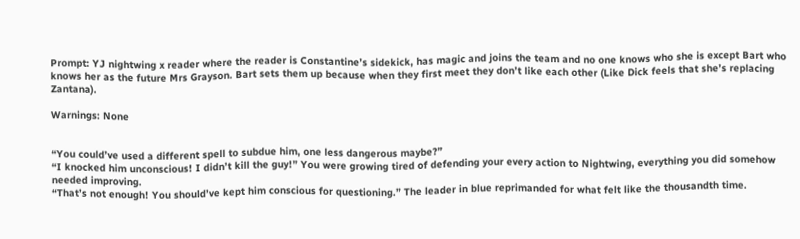Prompt: YJ nightwing x reader where the reader is Constantine’s sidekick, has magic and joins the team and no one knows who she is except Bart who knows her as the future Mrs Grayson. Bart sets them up because when they first meet they don’t like each other (Like Dick feels that she’s replacing Zantana).

Warnings: None


“You could’ve used a different spell to subdue him, one less dangerous maybe?”
“I knocked him unconscious! I didn’t kill the guy!” You were growing tired of defending your every action to Nightwing, everything you did somehow needed improving.
“That’s not enough! You should’ve kept him conscious for questioning.” The leader in blue reprimanded for what felt like the thousandth time.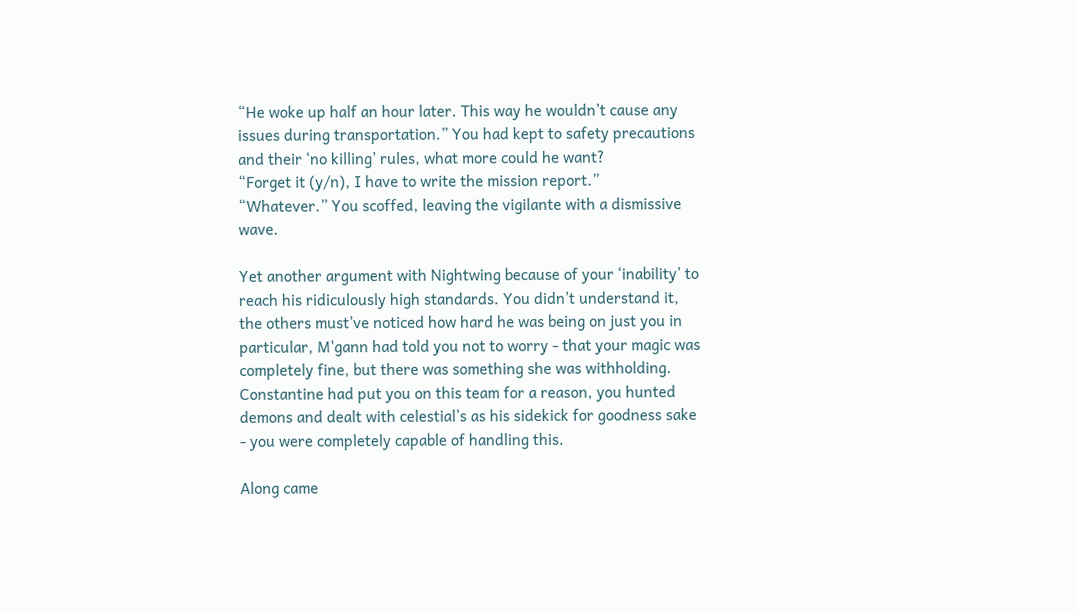“He woke up half an hour later. This way he wouldn’t cause any issues during transportation.” You had kept to safety precautions and their ‘no killing’ rules, what more could he want?
“Forget it (y/n), I have to write the mission report.”
“Whatever.” You scoffed, leaving the vigilante with a dismissive wave.

Yet another argument with Nightwing because of your ‘inability’ to reach his ridiculously high standards. You didn’t understand it, the others must’ve noticed how hard he was being on just you in particular, M'gann had told you not to worry - that your magic was completely fine, but there was something she was withholding.
Constantine had put you on this team for a reason, you hunted demons and dealt with celestial’s as his sidekick for goodness sake - you were completely capable of handling this.

Along came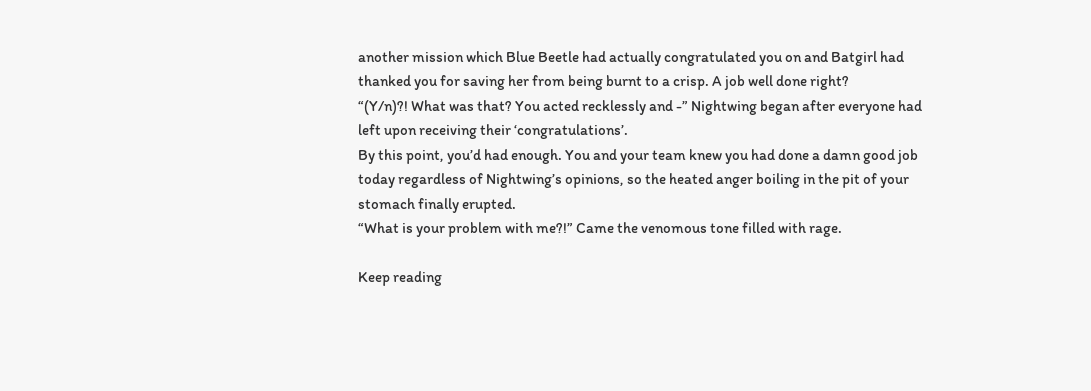another mission which Blue Beetle had actually congratulated you on and Batgirl had thanked you for saving her from being burnt to a crisp. A job well done right?
“(Y/n)?! What was that? You acted recklessly and -” Nightwing began after everyone had left upon receiving their ‘congratulations’.
By this point, you’d had enough. You and your team knew you had done a damn good job today regardless of Nightwing’s opinions, so the heated anger boiling in the pit of your stomach finally erupted.
“What is your problem with me?!” Came the venomous tone filled with rage.

Keep reading